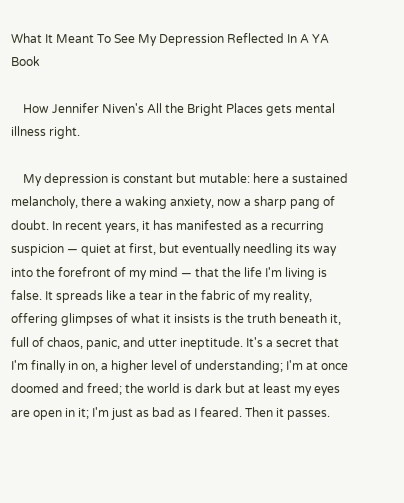What It Meant To See My Depression Reflected In A YA Book

    How Jennifer Niven's All the Bright Places gets mental illness right.

    My depression is constant but mutable: here a sustained melancholy, there a waking anxiety, now a sharp pang of doubt. In recent years, it has manifested as a recurring suspicion — quiet at first, but eventually needling its way into the forefront of my mind — that the life I'm living is false. It spreads like a tear in the fabric of my reality, offering glimpses of what it insists is the truth beneath it, full of chaos, panic, and utter ineptitude. It's a secret that I'm finally in on, a higher level of understanding; I'm at once doomed and freed; the world is dark but at least my eyes are open in it; I'm just as bad as I feared. Then it passes.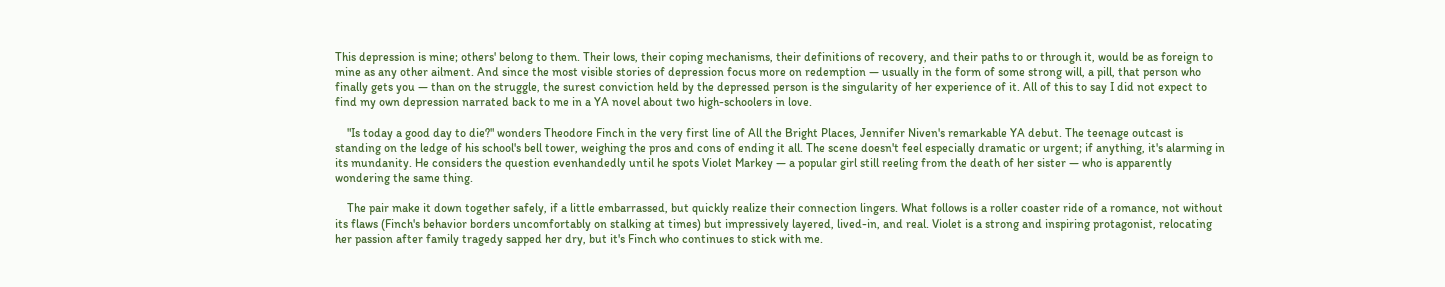This depression is mine; others' belong to them. Their lows, their coping mechanisms, their definitions of recovery, and their paths to or through it, would be as foreign to mine as any other ailment. And since the most visible stories of depression focus more on redemption — usually in the form of some strong will, a pill, that person who finally gets you — than on the struggle, the surest conviction held by the depressed person is the singularity of her experience of it. All of this to say I did not expect to find my own depression narrated back to me in a YA novel about two high-schoolers in love.

    "Is today a good day to die?" wonders Theodore Finch in the very first line of All the Bright Places, Jennifer Niven's remarkable YA debut. The teenage outcast is standing on the ledge of his school's bell tower, weighing the pros and cons of ending it all. The scene doesn't feel especially dramatic or urgent; if anything, it's alarming in its mundanity. He considers the question evenhandedly until he spots Violet Markey — a popular girl still reeling from the death of her sister — who is apparently wondering the same thing.

    The pair make it down together safely, if a little embarrassed, but quickly realize their connection lingers. What follows is a roller coaster ride of a romance, not without its flaws (Finch's behavior borders uncomfortably on stalking at times) but impressively layered, lived-in, and real. Violet is a strong and inspiring protagonist, relocating her passion after family tragedy sapped her dry, but it's Finch who continues to stick with me.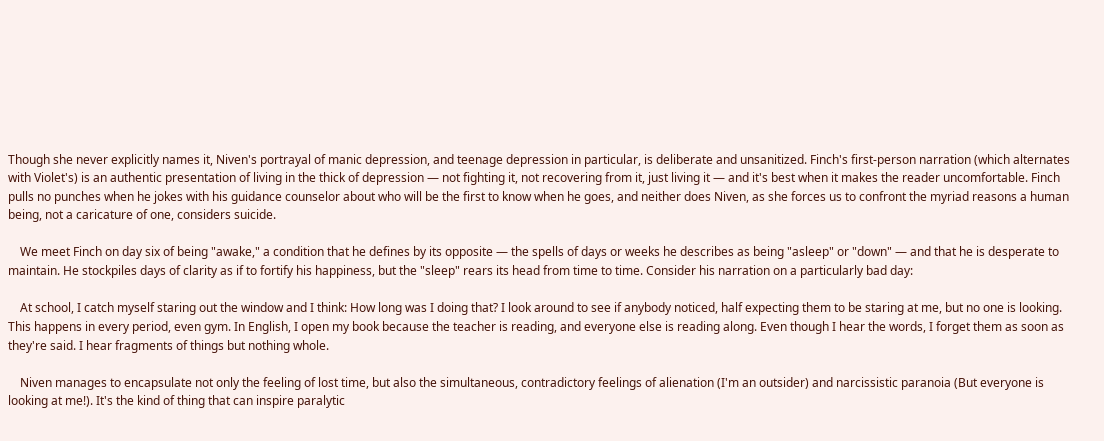Though she never explicitly names it, Niven's portrayal of manic depression, and teenage depression in particular, is deliberate and unsanitized. Finch's first-person narration (which alternates with Violet's) is an authentic presentation of living in the thick of depression — not fighting it, not recovering from it, just living it — and it's best when it makes the reader uncomfortable. Finch pulls no punches when he jokes with his guidance counselor about who will be the first to know when he goes, and neither does Niven, as she forces us to confront the myriad reasons a human being, not a caricature of one, considers suicide.

    We meet Finch on day six of being "awake," a condition that he defines by its opposite — the spells of days or weeks he describes as being "asleep" or "down" — and that he is desperate to maintain. He stockpiles days of clarity as if to fortify his happiness, but the "sleep" rears its head from time to time. Consider his narration on a particularly bad day:

    At school, I catch myself staring out the window and I think: How long was I doing that? I look around to see if anybody noticed, half expecting them to be staring at me, but no one is looking. This happens in every period, even gym. In English, I open my book because the teacher is reading, and everyone else is reading along. Even though I hear the words, I forget them as soon as they're said. I hear fragments of things but nothing whole.

    Niven manages to encapsulate not only the feeling of lost time, but also the simultaneous, contradictory feelings of alienation (I'm an outsider) and narcissistic paranoia (But everyone is looking at me!). It's the kind of thing that can inspire paralytic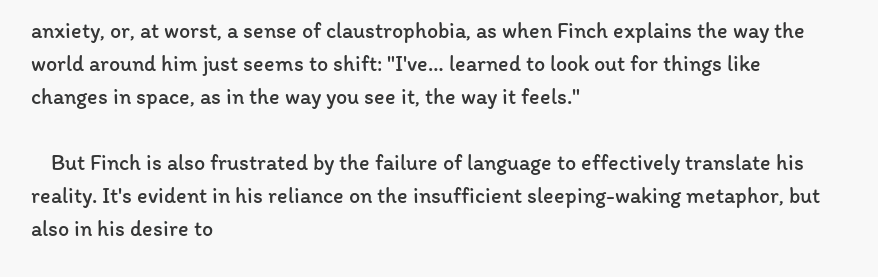anxiety, or, at worst, a sense of claustrophobia, as when Finch explains the way the world around him just seems to shift: "I've… learned to look out for things like changes in space, as in the way you see it, the way it feels."

    But Finch is also frustrated by the failure of language to effectively translate his reality. It's evident in his reliance on the insufficient sleeping-waking metaphor, but also in his desire to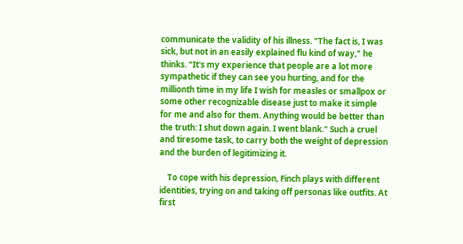communicate the validity of his illness. "The fact is, I was sick, but not in an easily explained flu kind of way," he thinks. "It's my experience that people are a lot more sympathetic if they can see you hurting, and for the millionth time in my life I wish for measles or smallpox or some other recognizable disease just to make it simple for me and also for them. Anything would be better than the truth: I shut down again. I went blank." Such a cruel and tiresome task, to carry both the weight of depression and the burden of legitimizing it.

    To cope with his depression, Finch plays with different identities, trying on and taking off personas like outfits. At first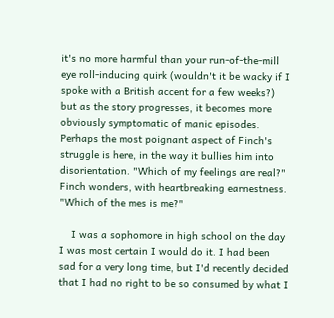it's no more harmful than your run-of-the-mill eye roll-inducing quirk (wouldn't it be wacky if I spoke with a British accent for a few weeks?) but as the story progresses, it becomes more obviously symptomatic of manic episodes. Perhaps the most poignant aspect of Finch's struggle is here, in the way it bullies him into disorientation. "Which of my feelings are real?" Finch wonders, with heartbreaking earnestness. "Which of the mes is me?"

    I was a sophomore in high school on the day I was most certain I would do it. I had been sad for a very long time, but I'd recently decided that I had no right to be so consumed by what I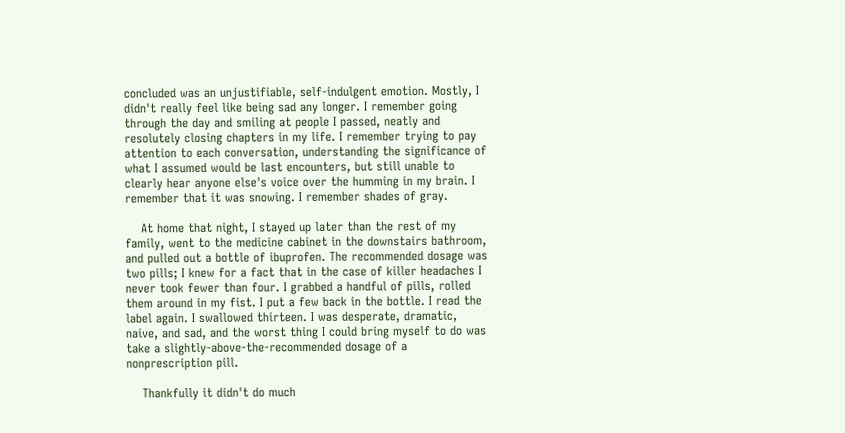concluded was an unjustifiable, self-indulgent emotion. Mostly, I didn't really feel like being sad any longer. I remember going through the day and smiling at people I passed, neatly and resolutely closing chapters in my life. I remember trying to pay attention to each conversation, understanding the significance of what I assumed would be last encounters, but still unable to clearly hear anyone else's voice over the humming in my brain. I remember that it was snowing. I remember shades of gray.

    At home that night, I stayed up later than the rest of my family, went to the medicine cabinet in the downstairs bathroom, and pulled out a bottle of ibuprofen. The recommended dosage was two pills; I knew for a fact that in the case of killer headaches I never took fewer than four. I grabbed a handful of pills, rolled them around in my fist. I put a few back in the bottle. I read the label again. I swallowed thirteen. I was desperate, dramatic, naive, and sad, and the worst thing I could bring myself to do was take a slightly-above-the-recommended dosage of a nonprescription pill.

    Thankfully it didn't do much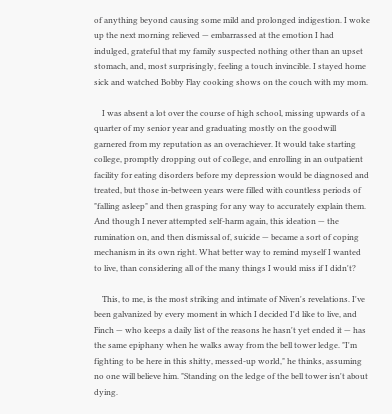of anything beyond causing some mild and prolonged indigestion. I woke up the next morning relieved — embarrassed at the emotion I had indulged, grateful that my family suspected nothing other than an upset stomach, and, most surprisingly, feeling a touch invincible. I stayed home sick and watched Bobby Flay cooking shows on the couch with my mom.

    I was absent a lot over the course of high school, missing upwards of a quarter of my senior year and graduating mostly on the goodwill garnered from my reputation as an overachiever. It would take starting college, promptly dropping out of college, and enrolling in an outpatient facility for eating disorders before my depression would be diagnosed and treated, but those in-between years were filled with countless periods of "falling asleep" and then grasping for any way to accurately explain them. And though I never attempted self-harm again, this ideation — the rumination on, and then dismissal of, suicide — became a sort of coping mechanism in its own right. What better way to remind myself I wanted to live, than considering all of the many things I would miss if I didn't?

    This, to me, is the most striking and intimate of Niven's revelations. I've been galvanized by every moment in which I decided I'd like to live, and Finch — who keeps a daily list of the reasons he hasn't yet ended it — has the same epiphany when he walks away from the bell tower ledge. "I'm fighting to be here in this shitty, messed-up world," he thinks, assuming no one will believe him. "Standing on the ledge of the bell tower isn't about dying.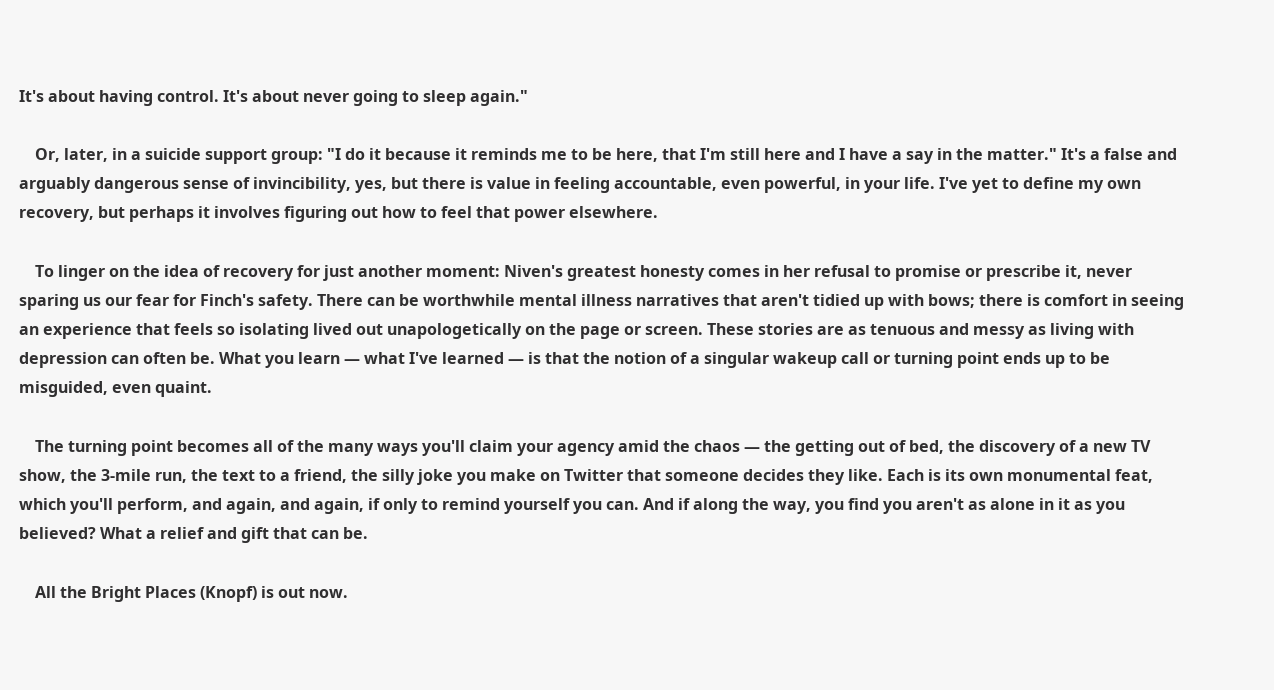It's about having control. It's about never going to sleep again."

    Or, later, in a suicide support group: "I do it because it reminds me to be here, that I'm still here and I have a say in the matter." It's a false and arguably dangerous sense of invincibility, yes, but there is value in feeling accountable, even powerful, in your life. I've yet to define my own recovery, but perhaps it involves figuring out how to feel that power elsewhere.

    To linger on the idea of recovery for just another moment: Niven's greatest honesty comes in her refusal to promise or prescribe it, never sparing us our fear for Finch's safety. There can be worthwhile mental illness narratives that aren't tidied up with bows; there is comfort in seeing an experience that feels so isolating lived out unapologetically on the page or screen. These stories are as tenuous and messy as living with depression can often be. What you learn — what I've learned — is that the notion of a singular wakeup call or turning point ends up to be misguided, even quaint.

    The turning point becomes all of the many ways you'll claim your agency amid the chaos — the getting out of bed, the discovery of a new TV show, the 3-mile run, the text to a friend, the silly joke you make on Twitter that someone decides they like. Each is its own monumental feat, which you'll perform, and again, and again, if only to remind yourself you can. And if along the way, you find you aren't as alone in it as you believed? What a relief and gift that can be.

    All the Bright Places (Knopf) is out now.